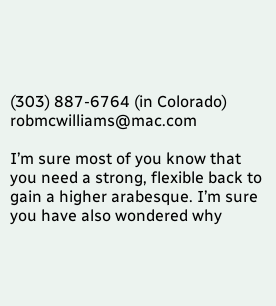(303) 887-6764 (in Colorado) robmcwilliams@mac.com

I’m sure most of you know that you need a strong, flexible back to gain a higher arabesque. I’m sure you have also wondered why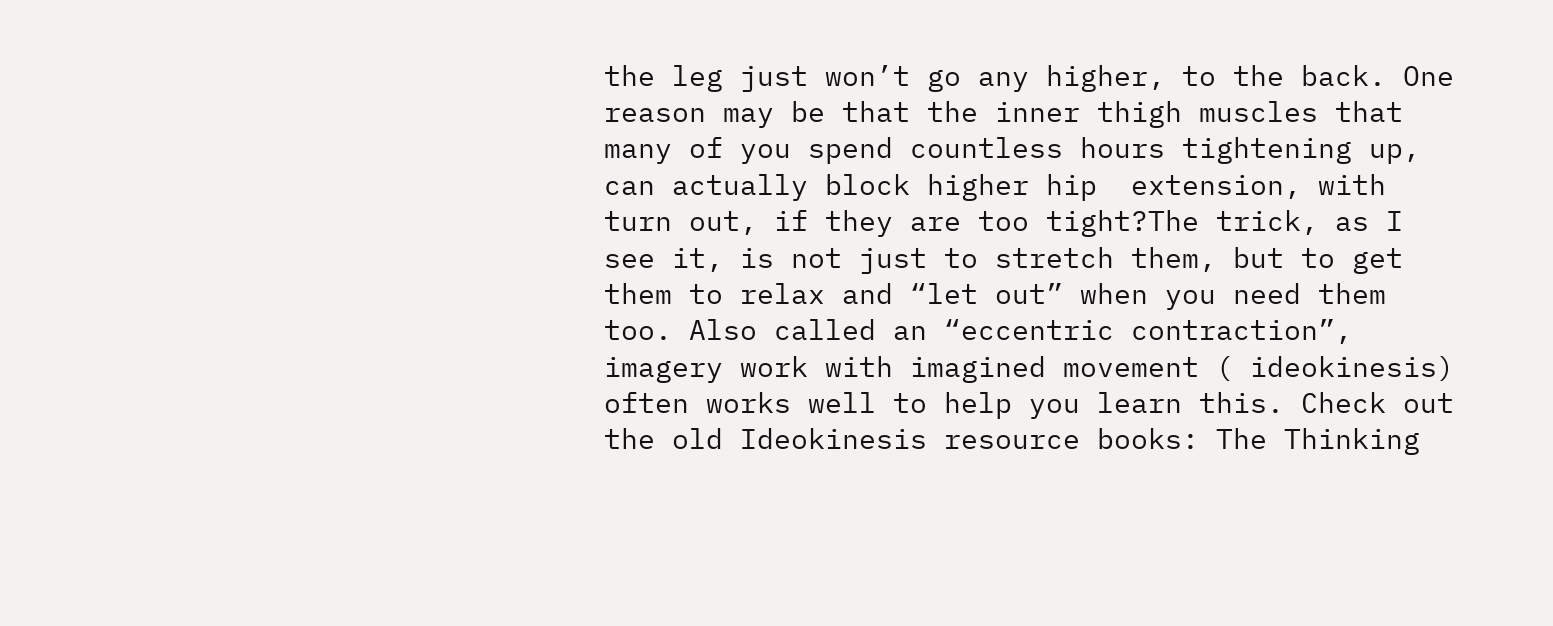the leg just won’t go any higher, to the back. One reason may be that the inner thigh muscles that many of you spend countless hours tightening up, can actually block higher hip  extension, with turn out, if they are too tight?The trick, as I see it, is not just to stretch them, but to get them to relax and “let out” when you need them too. Also called an “eccentric contraction”, imagery work with imagined movement ( ideokinesis) often works well to help you learn this. Check out the old Ideokinesis resource books: The Thinking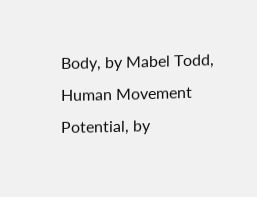Body, by Mabel Todd, Human Movement Potential, by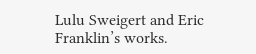Lulu Sweigert and Eric Franklin’s works.